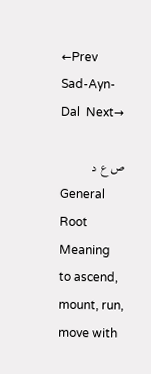←Prev   Sad-Ayn-Dal  Next→

ص ع د
General Root Meaning
to ascend, mount, run, move with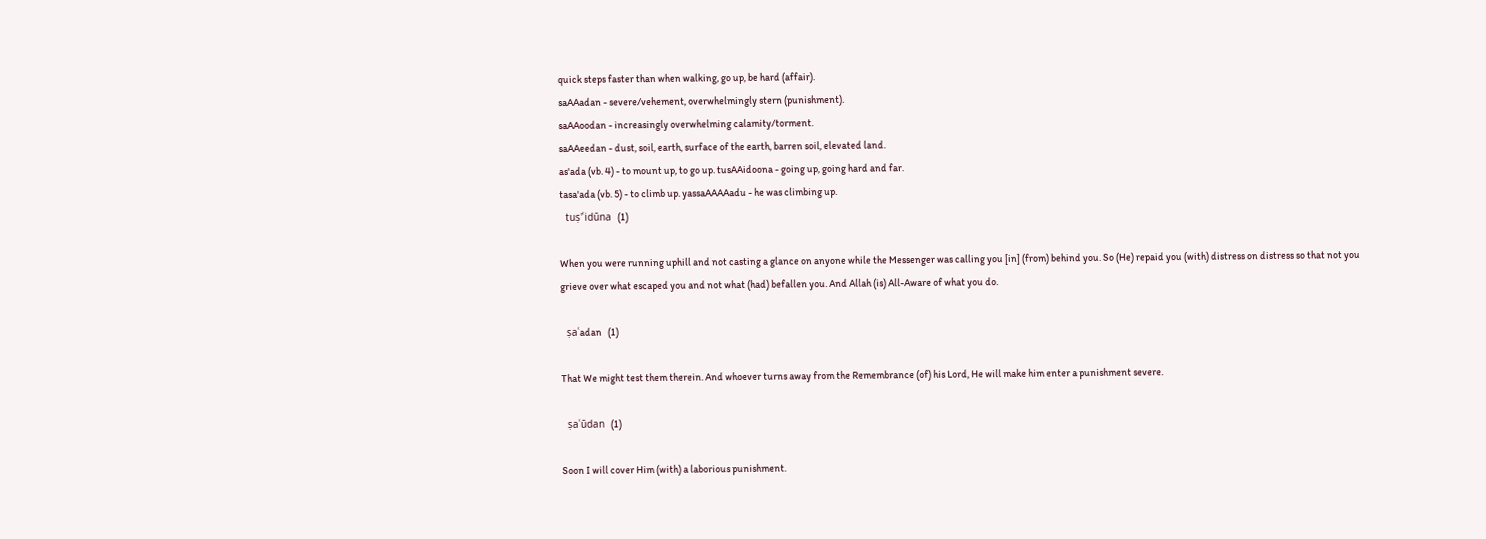quick steps faster than when walking, go up, be hard (affair).
saAAadan - severe/vehement, overwhelmingly stern (punishment).
saAAoodan - increasingly overwhelming calamity/torment.
saAAeedan - dust, soil, earth, surface of the earth, barren soil, elevated land.
as'ada (vb. 4) - to mount up, to go up. tusAAidoona - going up, going hard and far.
tasa'ada (vb. 5) - to climb up. yassaAAAAadu - he was climbing up.
   tuṣ'ʿidūna   (1)

When you were running uphill and not casting a glance on anyone while the Messenger was calling you [in] (from) behind you. So (He) repaid you (with) distress on distress so that not you grieve over what escaped you and not what (had) befallen you. And Allah (is) All-Aware of what you do.

   ṣaʿadan   (1)

That We might test them therein. And whoever turns away from the Remembrance (of) his Lord, He will make him enter a punishment severe.

   ṣaʿūdan   (1)

Soon I will cover Him (with) a laborious punishment.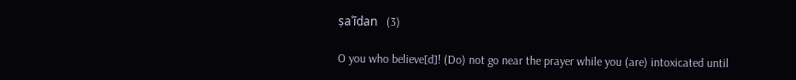ṣaʿīdan   (3)

O you who believe[d]! (Do) not go near the prayer while you (are) intoxicated until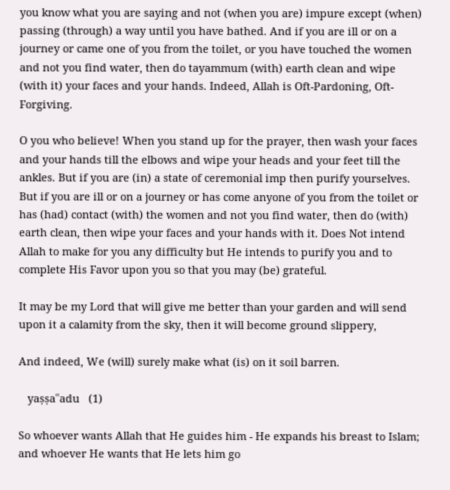you know what you are saying and not (when you are) impure except (when) passing (through) a way until you have bathed. And if you are ill or on a journey or came one of you from the toilet, or you have touched the women and not you find water, then do tayammum (with) earth clean and wipe (with it) your faces and your hands. Indeed, Allah is Oft-Pardoning, Oft-Forgiving.

O you who believe! When you stand up for the prayer, then wash your faces and your hands till the elbows and wipe your heads and your feet till the ankles. But if you are (in) a state of ceremonial imp then purify yourselves. But if you are ill or on a journey or has come anyone of you from the toilet or has (had) contact (with) the women and not you find water, then do (with) earth clean, then wipe your faces and your hands with it. Does Not intend Allah to make for you any difficulty but He intends to purify you and to complete His Favor upon you so that you may (be) grateful.

It may be my Lord that will give me better than your garden and will send upon it a calamity from the sky, then it will become ground slippery,

And indeed, We (will) surely make what (is) on it soil barren.

   yaṣṣaʿʿadu   (1)

So whoever wants Allah that He guides him - He expands his breast to Islam; and whoever He wants that He lets him go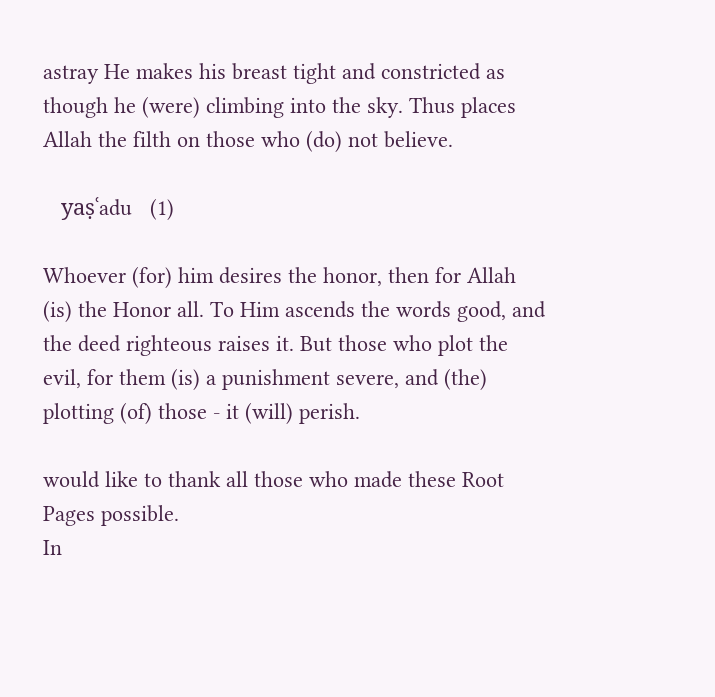astray He makes his breast tight and constricted as though he (were) climbing into the sky. Thus places Allah the filth on those who (do) not believe.

   yaṣʿadu   (1)

Whoever (for) him desires the honor, then for Allah (is) the Honor all. To Him ascends the words good, and the deed righteous raises it. But those who plot the evil, for them (is) a punishment severe, and (the) plotting (of) those - it (will) perish.

would like to thank all those who made these Root Pages possible.
In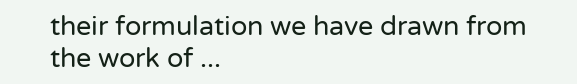their formulation we have drawn from the work of ...